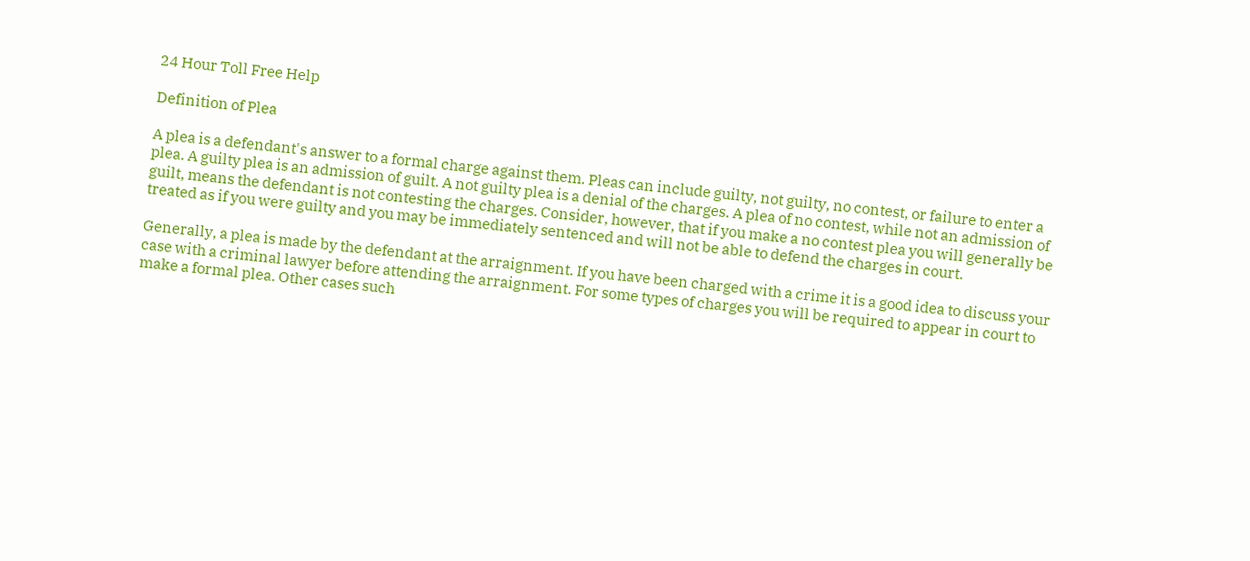24 Hour Toll Free Help

Definition of Plea

A plea is a defendant's answer to a formal charge against them. Pleas can include guilty, not guilty, no contest, or failure to enter a plea. A guilty plea is an admission of guilt. A not guilty plea is a denial of the charges. A plea of no contest, while not an admission of guilt, means the defendant is not contesting the charges. Consider, however, that if you make a no contest plea you will generally be treated as if you were guilty and you may be immediately sentenced and will not be able to defend the charges in court.

Generally, a plea is made by the defendant at the arraignment. If you have been charged with a crime it is a good idea to discuss your case with a criminal lawyer before attending the arraignment. For some types of charges you will be required to appear in court to make a formal plea. Other cases such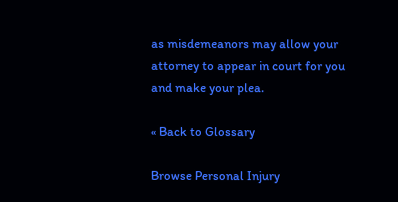as misdemeanors may allow your attorney to appear in court for you and make your plea.

« Back to Glossary

Browse Personal Injury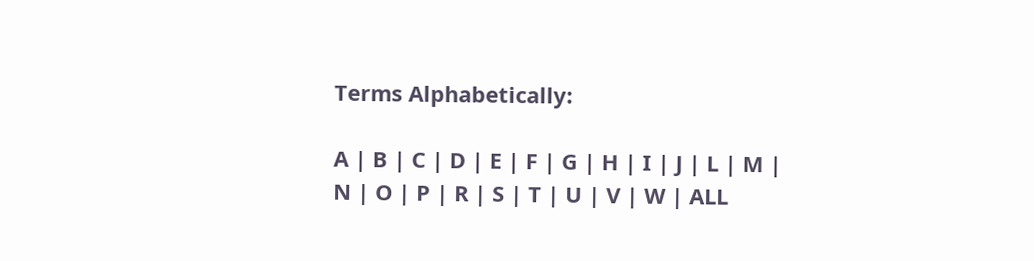Terms Alphabetically:

A | B | C | D | E | F | G | H | I | J | L | M | N | O | P | R | S | T | U | V | W | ALL